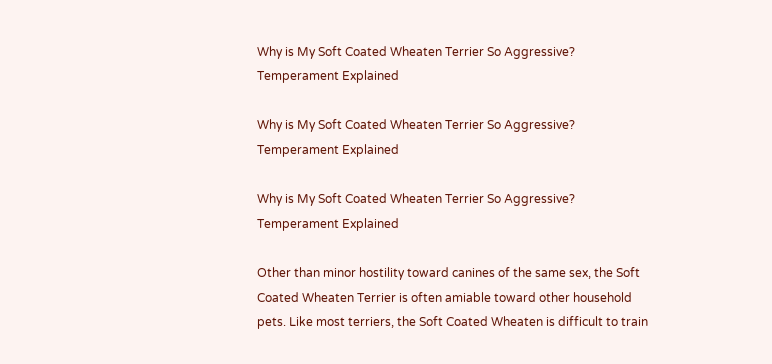Why is My Soft Coated Wheaten Terrier So Aggressive? Temperament Explained

Why is My Soft Coated Wheaten Terrier So Aggressive? Temperament Explained

Why is My Soft Coated Wheaten Terrier So Aggressive? Temperament Explained

Other than minor hostility toward canines of the same sex, the Soft Coated Wheaten Terrier is often amiable toward other household pets. Like most terriers, the Soft Coated Wheaten is difficult to train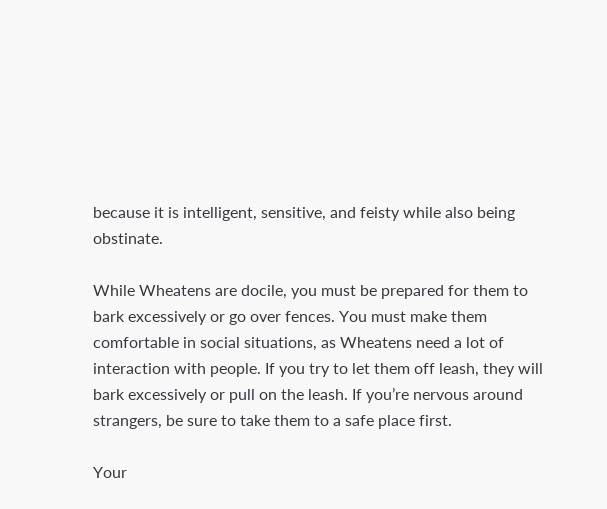because it is intelligent, sensitive, and feisty while also being obstinate.

While Wheatens are docile, you must be prepared for them to bark excessively or go over fences. You must make them comfortable in social situations, as Wheatens need a lot of interaction with people. If you try to let them off leash, they will bark excessively or pull on the leash. If you’re nervous around strangers, be sure to take them to a safe place first.

Your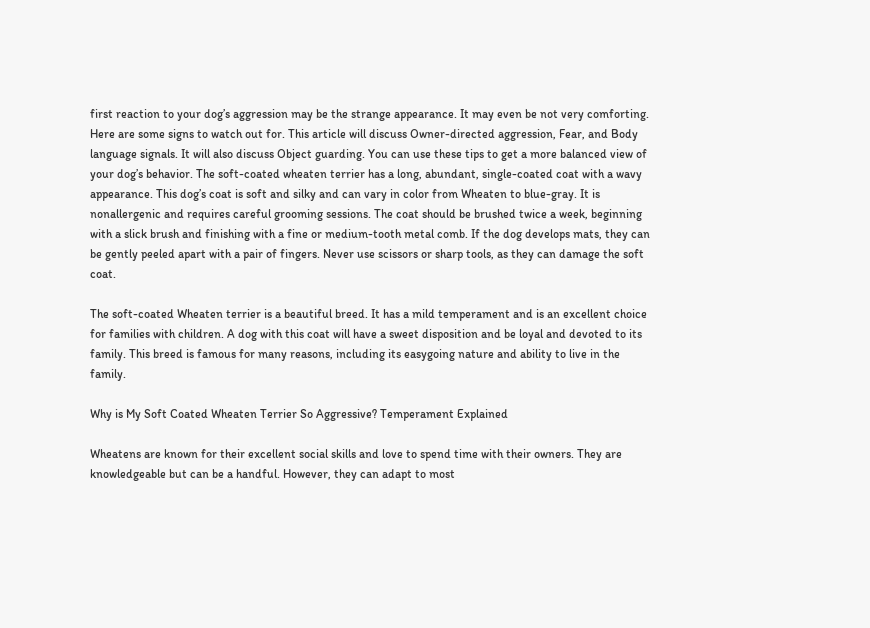first reaction to your dog’s aggression may be the strange appearance. It may even be not very comforting. Here are some signs to watch out for. This article will discuss Owner-directed aggression, Fear, and Body language signals. It will also discuss Object guarding. You can use these tips to get a more balanced view of your dog’s behavior. The soft-coated wheaten terrier has a long, abundant, single-coated coat with a wavy appearance. This dog’s coat is soft and silky and can vary in color from Wheaten to blue-gray. It is nonallergenic and requires careful grooming sessions. The coat should be brushed twice a week, beginning with a slick brush and finishing with a fine or medium-tooth metal comb. If the dog develops mats, they can be gently peeled apart with a pair of fingers. Never use scissors or sharp tools, as they can damage the soft coat.

The soft-coated Wheaten terrier is a beautiful breed. It has a mild temperament and is an excellent choice for families with children. A dog with this coat will have a sweet disposition and be loyal and devoted to its family. This breed is famous for many reasons, including its easygoing nature and ability to live in the family.

Why is My Soft Coated Wheaten Terrier So Aggressive? Temperament Explained

Wheatens are known for their excellent social skills and love to spend time with their owners. They are knowledgeable but can be a handful. However, they can adapt to most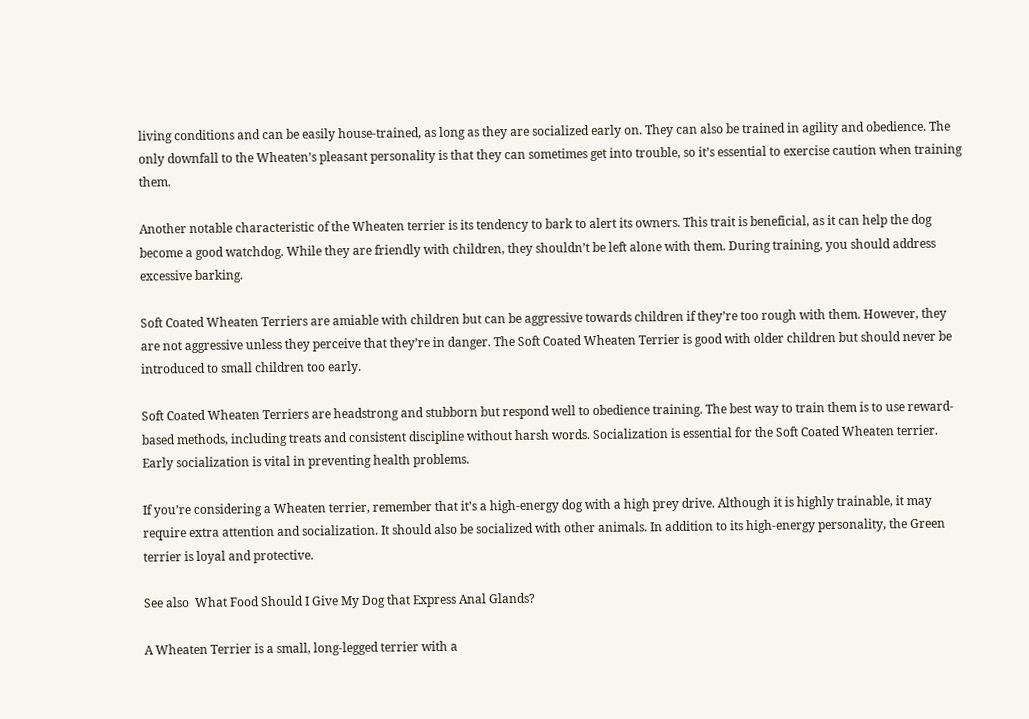living conditions and can be easily house-trained, as long as they are socialized early on. They can also be trained in agility and obedience. The only downfall to the Wheaten’s pleasant personality is that they can sometimes get into trouble, so it’s essential to exercise caution when training them.

Another notable characteristic of the Wheaten terrier is its tendency to bark to alert its owners. This trait is beneficial, as it can help the dog become a good watchdog. While they are friendly with children, they shouldn’t be left alone with them. During training, you should address excessive barking.

Soft Coated Wheaten Terriers are amiable with children but can be aggressive towards children if they’re too rough with them. However, they are not aggressive unless they perceive that they’re in danger. The Soft Coated Wheaten Terrier is good with older children but should never be introduced to small children too early.

Soft Coated Wheaten Terriers are headstrong and stubborn but respond well to obedience training. The best way to train them is to use reward-based methods, including treats and consistent discipline without harsh words. Socialization is essential for the Soft Coated Wheaten terrier. Early socialization is vital in preventing health problems.

If you’re considering a Wheaten terrier, remember that it’s a high-energy dog with a high prey drive. Although it is highly trainable, it may require extra attention and socialization. It should also be socialized with other animals. In addition to its high-energy personality, the Green terrier is loyal and protective.

See also  What Food Should I Give My Dog that Express Anal Glands?

A Wheaten Terrier is a small, long-legged terrier with a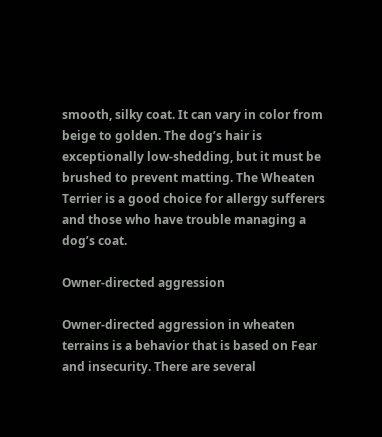smooth, silky coat. It can vary in color from beige to golden. The dog’s hair is exceptionally low-shedding, but it must be brushed to prevent matting. The Wheaten Terrier is a good choice for allergy sufferers and those who have trouble managing a dog’s coat.

Owner-directed aggression

Owner-directed aggression in wheaten terrains is a behavior that is based on Fear and insecurity. There are several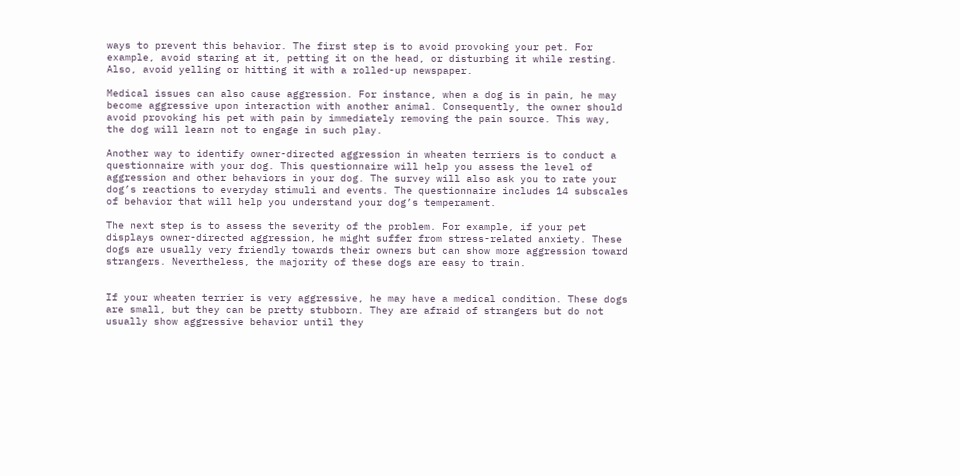ways to prevent this behavior. The first step is to avoid provoking your pet. For example, avoid staring at it, petting it on the head, or disturbing it while resting. Also, avoid yelling or hitting it with a rolled-up newspaper.

Medical issues can also cause aggression. For instance, when a dog is in pain, he may become aggressive upon interaction with another animal. Consequently, the owner should avoid provoking his pet with pain by immediately removing the pain source. This way, the dog will learn not to engage in such play.

Another way to identify owner-directed aggression in wheaten terriers is to conduct a questionnaire with your dog. This questionnaire will help you assess the level of aggression and other behaviors in your dog. The survey will also ask you to rate your dog’s reactions to everyday stimuli and events. The questionnaire includes 14 subscales of behavior that will help you understand your dog’s temperament.

The next step is to assess the severity of the problem. For example, if your pet displays owner-directed aggression, he might suffer from stress-related anxiety. These dogs are usually very friendly towards their owners but can show more aggression toward strangers. Nevertheless, the majority of these dogs are easy to train.


If your wheaten terrier is very aggressive, he may have a medical condition. These dogs are small, but they can be pretty stubborn. They are afraid of strangers but do not usually show aggressive behavior until they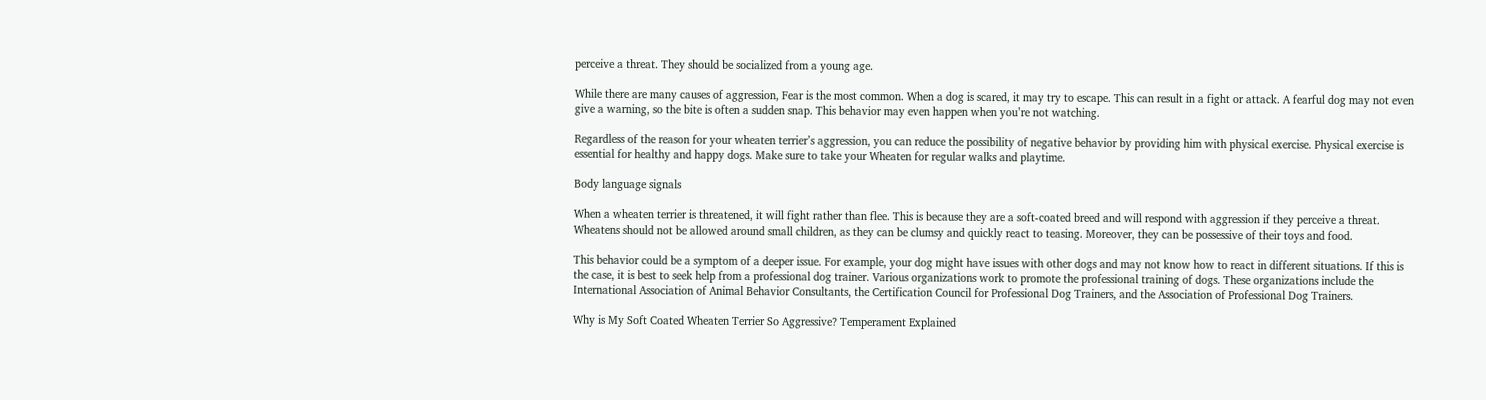perceive a threat. They should be socialized from a young age.

While there are many causes of aggression, Fear is the most common. When a dog is scared, it may try to escape. This can result in a fight or attack. A fearful dog may not even give a warning, so the bite is often a sudden snap. This behavior may even happen when you’re not watching.

Regardless of the reason for your wheaten terrier’s aggression, you can reduce the possibility of negative behavior by providing him with physical exercise. Physical exercise is essential for healthy and happy dogs. Make sure to take your Wheaten for regular walks and playtime.

Body language signals

When a wheaten terrier is threatened, it will fight rather than flee. This is because they are a soft-coated breed and will respond with aggression if they perceive a threat. Wheatens should not be allowed around small children, as they can be clumsy and quickly react to teasing. Moreover, they can be possessive of their toys and food.

This behavior could be a symptom of a deeper issue. For example, your dog might have issues with other dogs and may not know how to react in different situations. If this is the case, it is best to seek help from a professional dog trainer. Various organizations work to promote the professional training of dogs. These organizations include the International Association of Animal Behavior Consultants, the Certification Council for Professional Dog Trainers, and the Association of Professional Dog Trainers.

Why is My Soft Coated Wheaten Terrier So Aggressive? Temperament Explained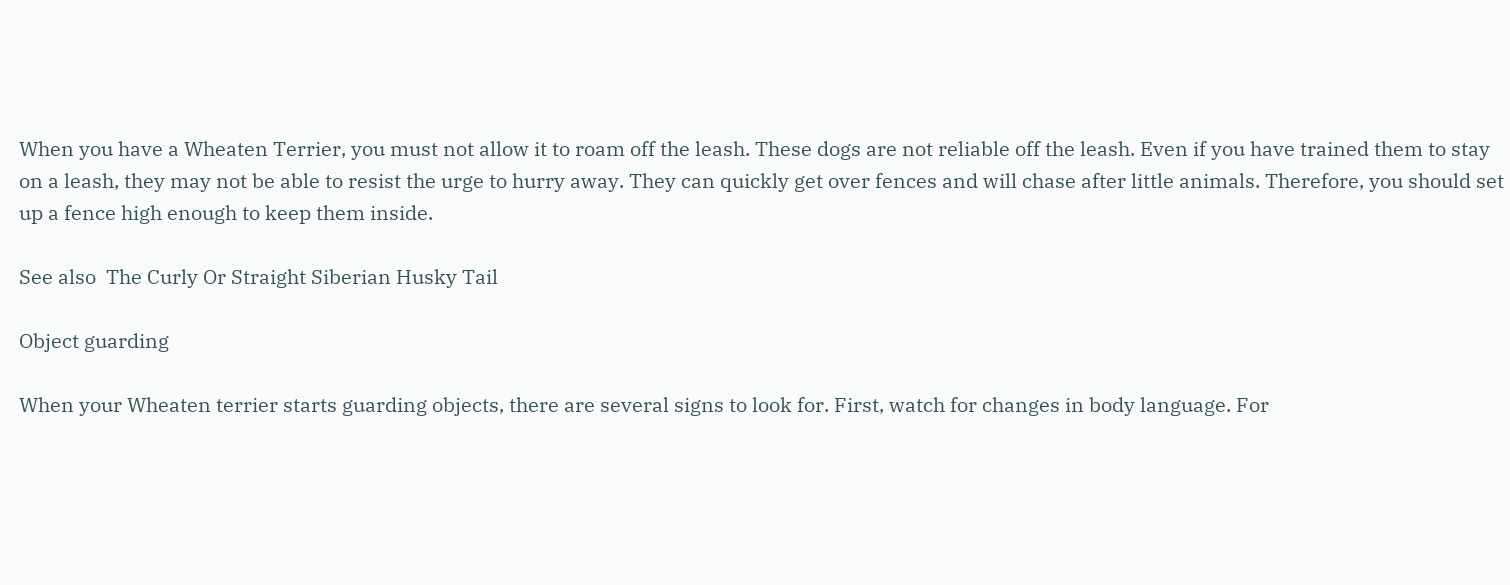When you have a Wheaten Terrier, you must not allow it to roam off the leash. These dogs are not reliable off the leash. Even if you have trained them to stay on a leash, they may not be able to resist the urge to hurry away. They can quickly get over fences and will chase after little animals. Therefore, you should set up a fence high enough to keep them inside.

See also  The Curly Or Straight Siberian Husky Tail

Object guarding

When your Wheaten terrier starts guarding objects, there are several signs to look for. First, watch for changes in body language. For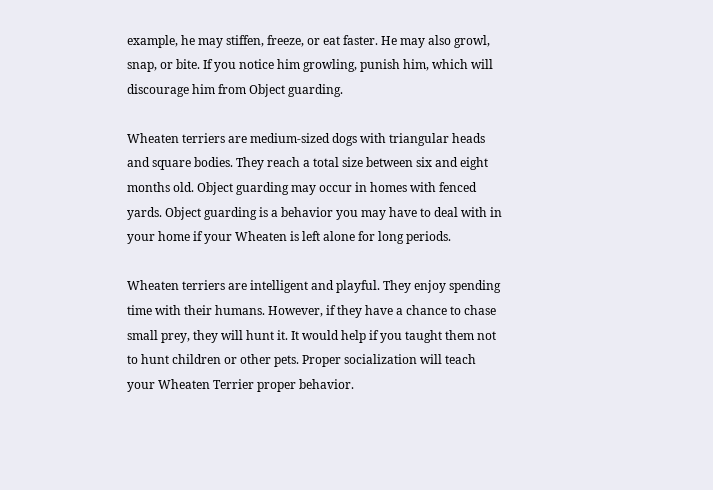example, he may stiffen, freeze, or eat faster. He may also growl, snap, or bite. If you notice him growling, punish him, which will discourage him from Object guarding.

Wheaten terriers are medium-sized dogs with triangular heads and square bodies. They reach a total size between six and eight months old. Object guarding may occur in homes with fenced yards. Object guarding is a behavior you may have to deal with in your home if your Wheaten is left alone for long periods.

Wheaten terriers are intelligent and playful. They enjoy spending time with their humans. However, if they have a chance to chase small prey, they will hunt it. It would help if you taught them not to hunt children or other pets. Proper socialization will teach your Wheaten Terrier proper behavior.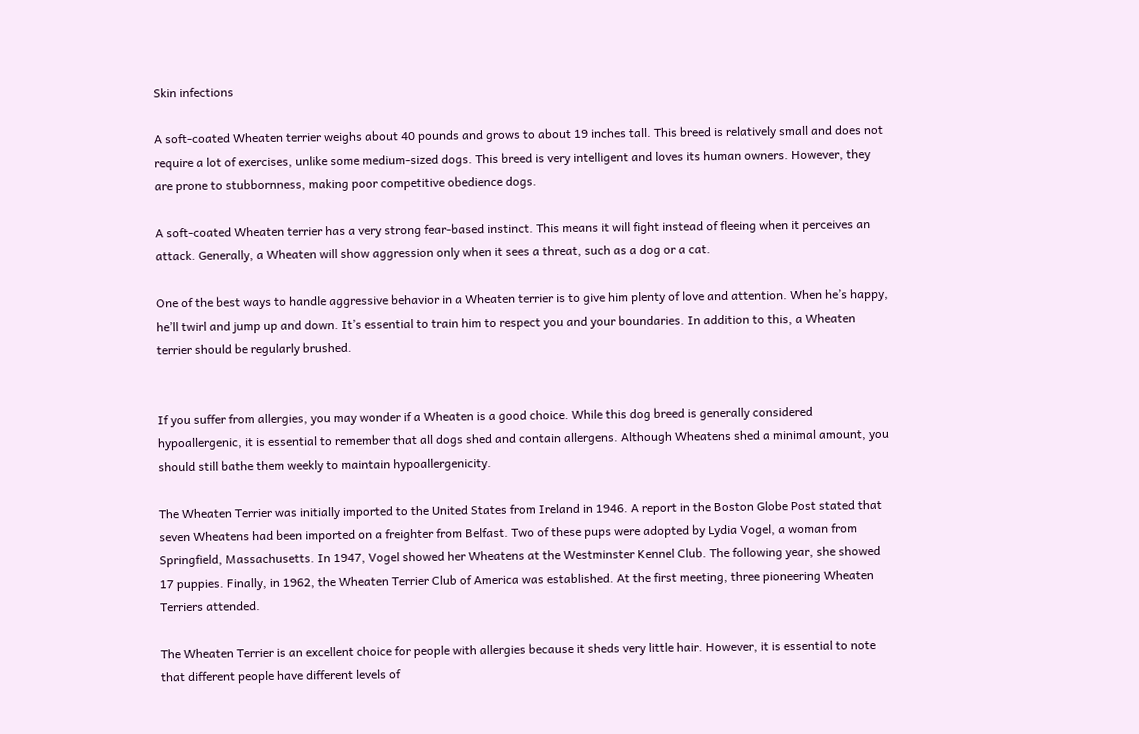Skin infections

A soft-coated Wheaten terrier weighs about 40 pounds and grows to about 19 inches tall. This breed is relatively small and does not require a lot of exercises, unlike some medium-sized dogs. This breed is very intelligent and loves its human owners. However, they are prone to stubbornness, making poor competitive obedience dogs.

A soft-coated Wheaten terrier has a very strong fear-based instinct. This means it will fight instead of fleeing when it perceives an attack. Generally, a Wheaten will show aggression only when it sees a threat, such as a dog or a cat.

One of the best ways to handle aggressive behavior in a Wheaten terrier is to give him plenty of love and attention. When he’s happy, he’ll twirl and jump up and down. It’s essential to train him to respect you and your boundaries. In addition to this, a Wheaten terrier should be regularly brushed.


If you suffer from allergies, you may wonder if a Wheaten is a good choice. While this dog breed is generally considered hypoallergenic, it is essential to remember that all dogs shed and contain allergens. Although Wheatens shed a minimal amount, you should still bathe them weekly to maintain hypoallergenicity.

The Wheaten Terrier was initially imported to the United States from Ireland in 1946. A report in the Boston Globe Post stated that seven Wheatens had been imported on a freighter from Belfast. Two of these pups were adopted by Lydia Vogel, a woman from Springfield, Massachusetts. In 1947, Vogel showed her Wheatens at the Westminster Kennel Club. The following year, she showed 17 puppies. Finally, in 1962, the Wheaten Terrier Club of America was established. At the first meeting, three pioneering Wheaten Terriers attended.

The Wheaten Terrier is an excellent choice for people with allergies because it sheds very little hair. However, it is essential to note that different people have different levels of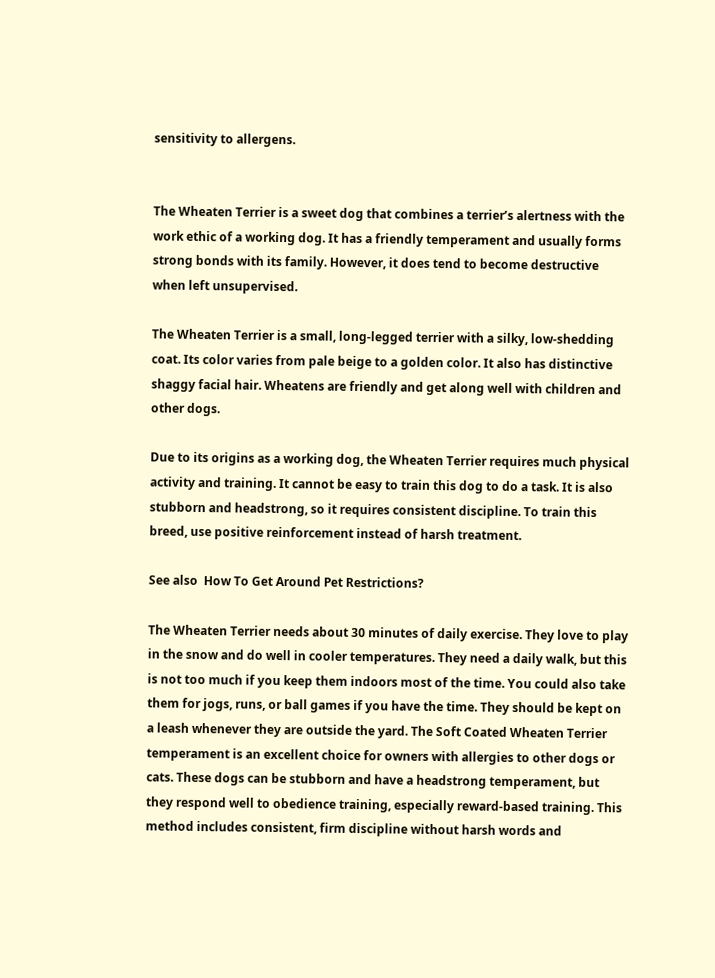sensitivity to allergens.


The Wheaten Terrier is a sweet dog that combines a terrier’s alertness with the work ethic of a working dog. It has a friendly temperament and usually forms strong bonds with its family. However, it does tend to become destructive when left unsupervised.

The Wheaten Terrier is a small, long-legged terrier with a silky, low-shedding coat. Its color varies from pale beige to a golden color. It also has distinctive shaggy facial hair. Wheatens are friendly and get along well with children and other dogs.

Due to its origins as a working dog, the Wheaten Terrier requires much physical activity and training. It cannot be easy to train this dog to do a task. It is also stubborn and headstrong, so it requires consistent discipline. To train this breed, use positive reinforcement instead of harsh treatment.

See also  How To Get Around Pet Restrictions?

The Wheaten Terrier needs about 30 minutes of daily exercise. They love to play in the snow and do well in cooler temperatures. They need a daily walk, but this is not too much if you keep them indoors most of the time. You could also take them for jogs, runs, or ball games if you have the time. They should be kept on a leash whenever they are outside the yard. The Soft Coated Wheaten Terrier temperament is an excellent choice for owners with allergies to other dogs or cats. These dogs can be stubborn and have a headstrong temperament, but they respond well to obedience training, especially reward-based training. This method includes consistent, firm discipline without harsh words and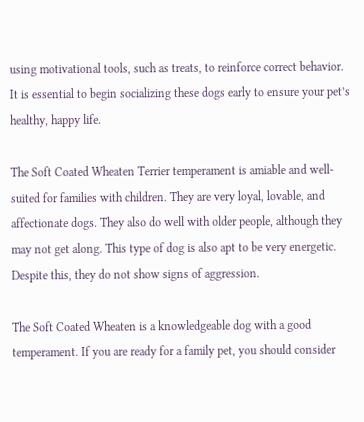using motivational tools, such as treats, to reinforce correct behavior. It is essential to begin socializing these dogs early to ensure your pet’s healthy, happy life.

The Soft Coated Wheaten Terrier temperament is amiable and well-suited for families with children. They are very loyal, lovable, and affectionate dogs. They also do well with older people, although they may not get along. This type of dog is also apt to be very energetic. Despite this, they do not show signs of aggression.

The Soft Coated Wheaten is a knowledgeable dog with a good temperament. If you are ready for a family pet, you should consider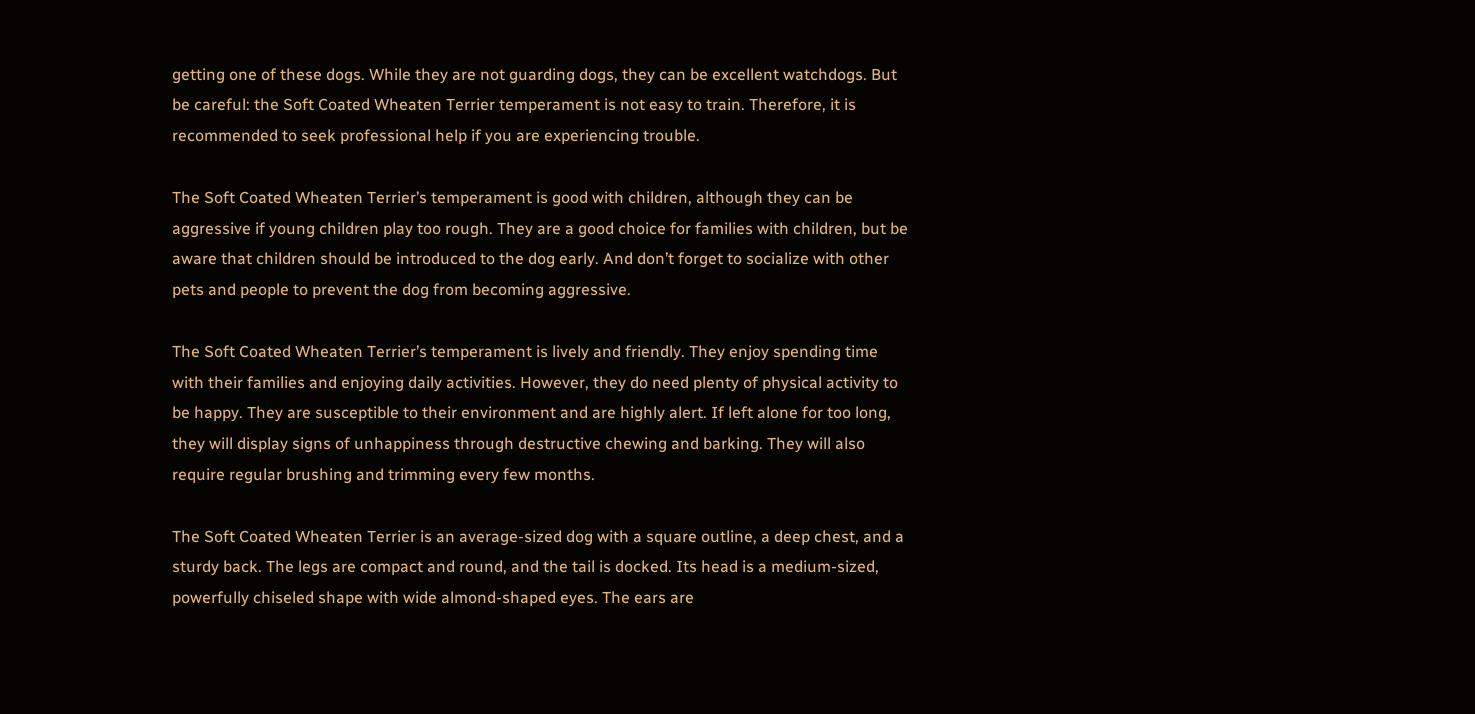getting one of these dogs. While they are not guarding dogs, they can be excellent watchdogs. But be careful: the Soft Coated Wheaten Terrier temperament is not easy to train. Therefore, it is recommended to seek professional help if you are experiencing trouble.

The Soft Coated Wheaten Terrier’s temperament is good with children, although they can be aggressive if young children play too rough. They are a good choice for families with children, but be aware that children should be introduced to the dog early. And don’t forget to socialize with other pets and people to prevent the dog from becoming aggressive.

The Soft Coated Wheaten Terrier’s temperament is lively and friendly. They enjoy spending time with their families and enjoying daily activities. However, they do need plenty of physical activity to be happy. They are susceptible to their environment and are highly alert. If left alone for too long, they will display signs of unhappiness through destructive chewing and barking. They will also require regular brushing and trimming every few months.

The Soft Coated Wheaten Terrier is an average-sized dog with a square outline, a deep chest, and a sturdy back. The legs are compact and round, and the tail is docked. Its head is a medium-sized, powerfully chiseled shape with wide almond-shaped eyes. The ears are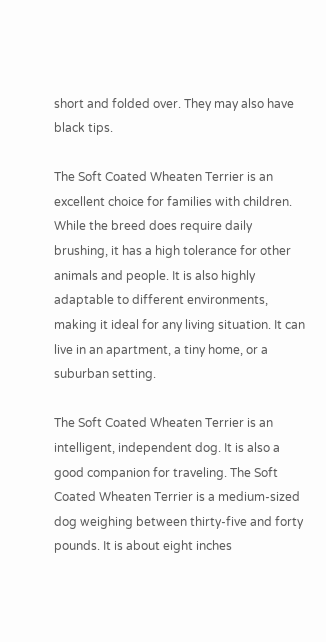short and folded over. They may also have black tips.

The Soft Coated Wheaten Terrier is an excellent choice for families with children. While the breed does require daily brushing, it has a high tolerance for other animals and people. It is also highly adaptable to different environments, making it ideal for any living situation. It can live in an apartment, a tiny home, or a suburban setting.

The Soft Coated Wheaten Terrier is an intelligent, independent dog. It is also a good companion for traveling. The Soft Coated Wheaten Terrier is a medium-sized dog weighing between thirty-five and forty pounds. It is about eight inches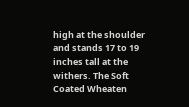high at the shoulder and stands 17 to 19 inches tall at the withers. The Soft Coated Wheaten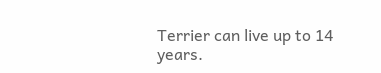Terrier can live up to 14 years.